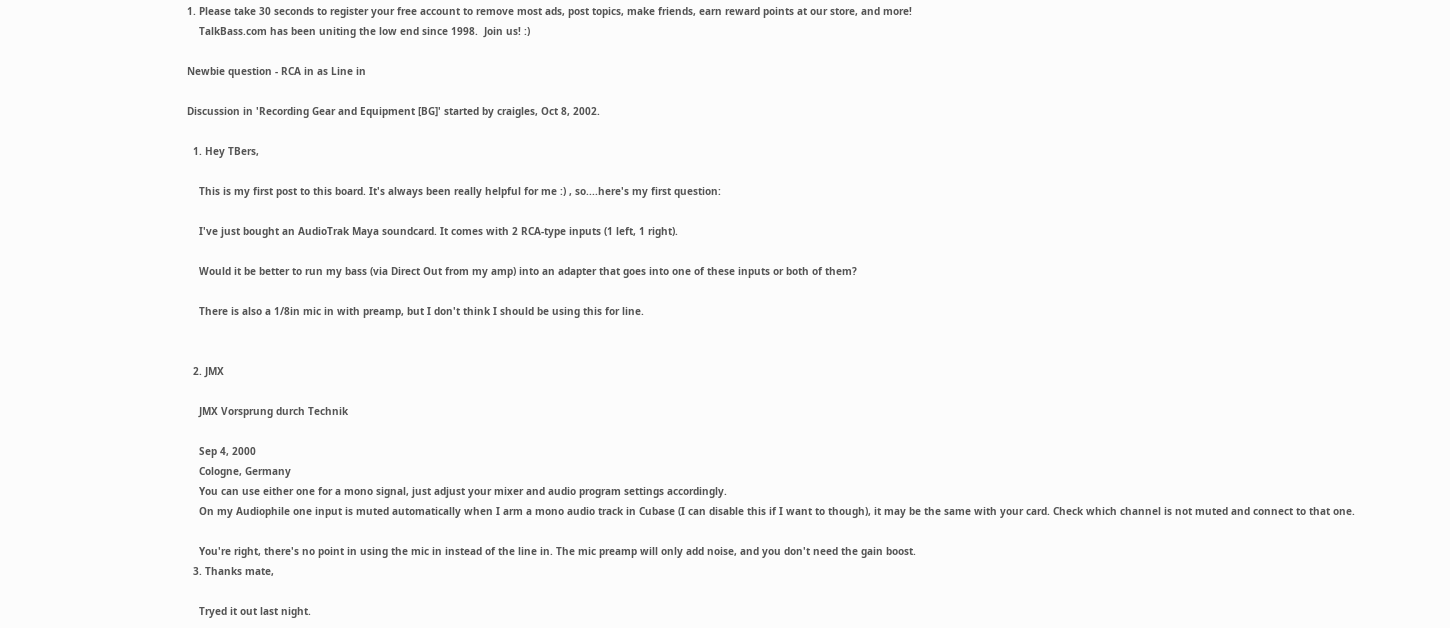1. Please take 30 seconds to register your free account to remove most ads, post topics, make friends, earn reward points at our store, and more!
    TalkBass.com has been uniting the low end since 1998.  Join us! :)

Newbie question - RCA in as Line in

Discussion in 'Recording Gear and Equipment [BG]' started by craigles, Oct 8, 2002.

  1. Hey TBers,

    This is my first post to this board. It's always been really helpful for me :) , so....here's my first question:

    I've just bought an AudioTrak Maya soundcard. It comes with 2 RCA-type inputs (1 left, 1 right).

    Would it be better to run my bass (via Direct Out from my amp) into an adapter that goes into one of these inputs or both of them?

    There is also a 1/8in mic in with preamp, but I don't think I should be using this for line.


  2. JMX

    JMX Vorsprung durch Technik

    Sep 4, 2000
    Cologne, Germany
    You can use either one for a mono signal, just adjust your mixer and audio program settings accordingly.
    On my Audiophile one input is muted automatically when I arm a mono audio track in Cubase (I can disable this if I want to though), it may be the same with your card. Check which channel is not muted and connect to that one.

    You're right, there's no point in using the mic in instead of the line in. The mic preamp will only add noise, and you don't need the gain boost.
  3. Thanks mate,

    Tryed it out last night.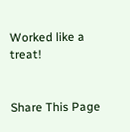Worked like a treat!


Share This Page